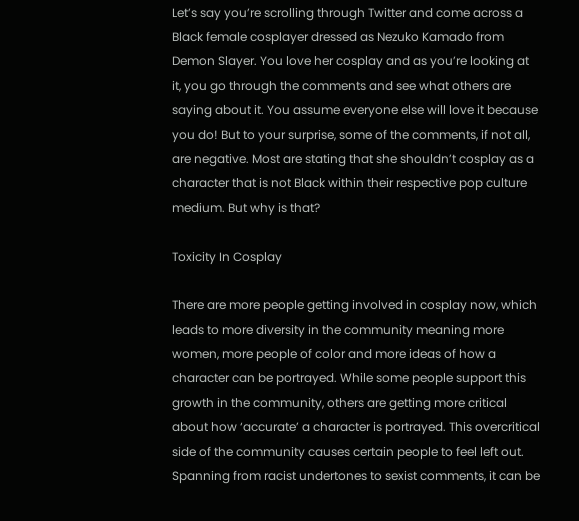Let’s say you’re scrolling through Twitter and come across a Black female cosplayer dressed as Nezuko Kamado from Demon Slayer. You love her cosplay and as you’re looking at it, you go through the comments and see what others are saying about it. You assume everyone else will love it because you do! But to your surprise, some of the comments, if not all, are negative. Most are stating that she shouldn’t cosplay as a character that is not Black within their respective pop culture medium. But why is that?

Toxicity In Cosplay

There are more people getting involved in cosplay now, which leads to more diversity in the community meaning more women, more people of color and more ideas of how a character can be portrayed. While some people support this growth in the community, others are getting more critical about how ‘accurate’ a character is portrayed. This overcritical side of the community causes certain people to feel left out. Spanning from racist undertones to sexist comments, it can be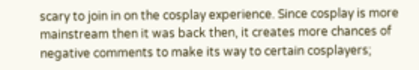scary to join in on the cosplay experience. Since cosplay is more mainstream then it was back then, it creates more chances of negative comments to make its way to certain cosplayers;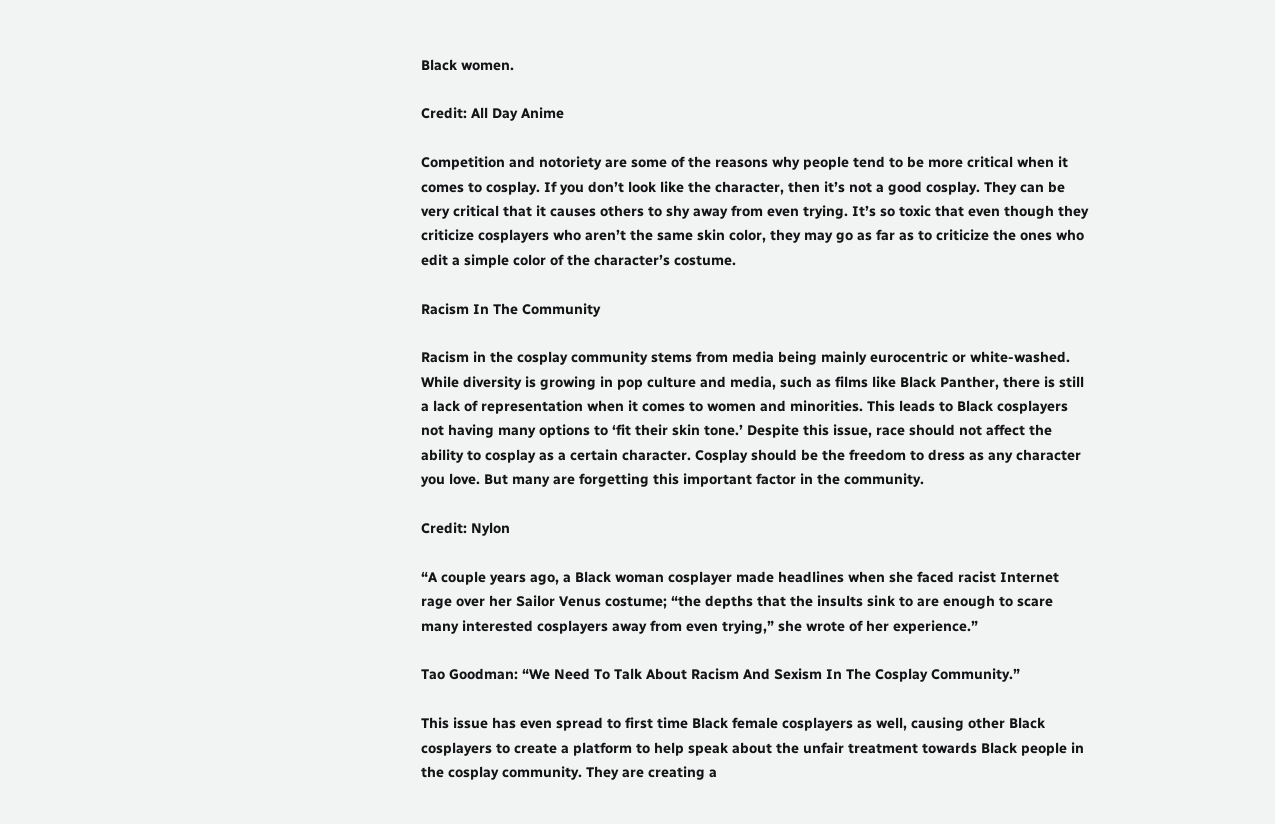Black women.

Credit: All Day Anime

Competition and notoriety are some of the reasons why people tend to be more critical when it comes to cosplay. If you don’t look like the character, then it’s not a good cosplay. They can be very critical that it causes others to shy away from even trying. It’s so toxic that even though they criticize cosplayers who aren’t the same skin color, they may go as far as to criticize the ones who edit a simple color of the character’s costume.

Racism In The Community

Racism in the cosplay community stems from media being mainly eurocentric or white-washed. While diversity is growing in pop culture and media, such as films like Black Panther, there is still a lack of representation when it comes to women and minorities. This leads to Black cosplayers not having many options to ‘fit their skin tone.’ Despite this issue, race should not affect the ability to cosplay as a certain character. Cosplay should be the freedom to dress as any character you love. But many are forgetting this important factor in the community.

Credit: Nylon

“A couple years ago, a Black woman cosplayer made headlines when she faced racist Internet rage over her Sailor Venus costume; “the depths that the insults sink to are enough to scare many interested cosplayers away from even trying,” she wrote of her experience.”

Tao Goodman: “We Need To Talk About Racism And Sexism In The Cosplay Community.”

This issue has even spread to first time Black female cosplayers as well, causing other Black cosplayers to create a platform to help speak about the unfair treatment towards Black people in the cosplay community. They are creating a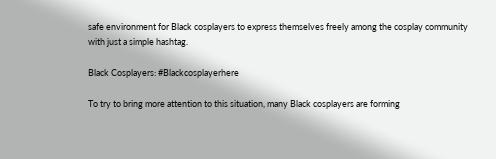safe environment for Black cosplayers to express themselves freely among the cosplay community with just a simple hashtag.

Black Cosplayers: #Blackcosplayerhere

To try to bring more attention to this situation, many Black cosplayers are forming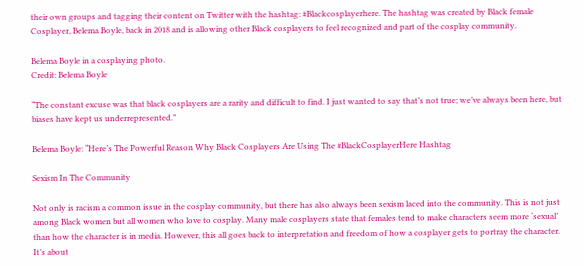their own groups and tagging their content on Twitter with the hashtag: #Blackcosplayerhere. The hashtag was created by Black female Cosplayer, Belema Boyle, back in 2018 and is allowing other Black cosplayers to feel recognized and part of the cosplay community.

Belema Boyle in a cosplaying photo.
Credit: Belema Boyle

“The constant excuse was that black cosplayers are a rarity and difficult to find. I just wanted to say that’s not true; we’ve always been here, but biases have kept us underrepresented.”

Belema Boyle: “Here’s The Powerful Reason Why Black Cosplayers Are Using The #BlackCosplayerHere Hashtag

Sexism In The Community

Not only is racism a common issue in the cosplay community, but there has also always been sexism laced into the community. This is not just among Black women but all women who love to cosplay. Many male cosplayers state that females tend to make characters seem more ‘sexual’ than how the character is in media. However, this all goes back to interpretation and freedom of how a cosplayer gets to portray the character. It’s about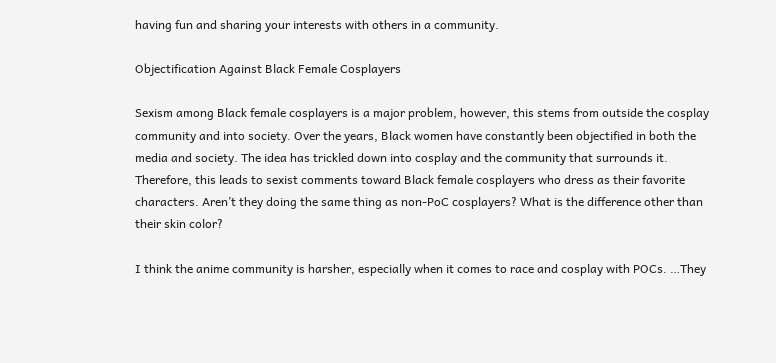having fun and sharing your interests with others in a community.

Objectification Against Black Female Cosplayers

Sexism among Black female cosplayers is a major problem, however, this stems from outside the cosplay community and into society. Over the years, Black women have constantly been objectified in both the media and society. The idea has trickled down into cosplay and the community that surrounds it. Therefore, this leads to sexist comments toward Black female cosplayers who dress as their favorite characters. Aren’t they doing the same thing as non-PoC cosplayers? What is the difference other than their skin color?

I think the anime community is harsher, especially when it comes to race and cosplay with POCs. …They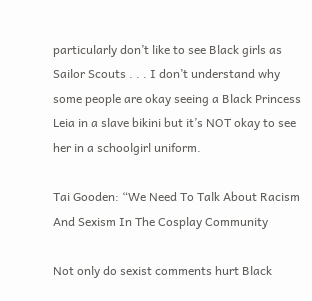particularly don’t like to see Black girls as Sailor Scouts . . . I don’t understand why some people are okay seeing a Black Princess Leia in a slave bikini but it’s NOT okay to see her in a schoolgirl uniform.

Tai Gooden: “We Need To Talk About Racism And Sexism In The Cosplay Community

Not only do sexist comments hurt Black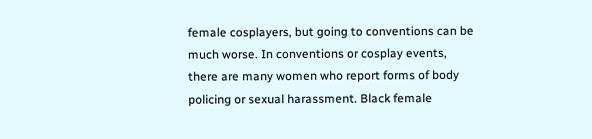female cosplayers, but going to conventions can be much worse. In conventions or cosplay events, there are many women who report forms of body policing or sexual harassment. Black female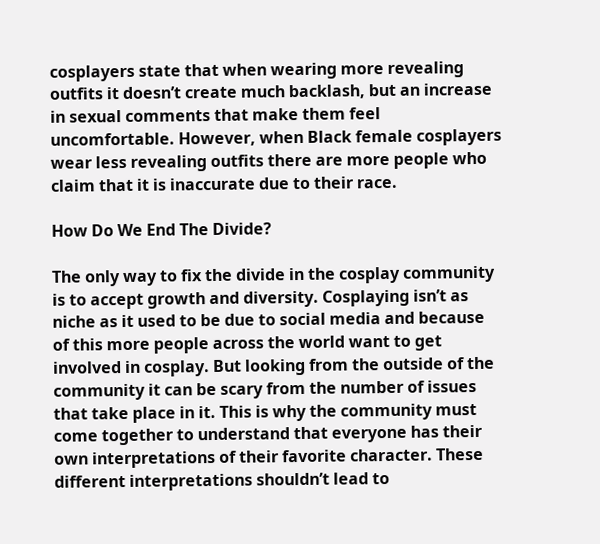cosplayers state that when wearing more revealing outfits it doesn’t create much backlash, but an increase in sexual comments that make them feel uncomfortable. However, when Black female cosplayers wear less revealing outfits there are more people who claim that it is inaccurate due to their race.

How Do We End The Divide?

The only way to fix the divide in the cosplay community is to accept growth and diversity. Cosplaying isn’t as niche as it used to be due to social media and because of this more people across the world want to get involved in cosplay. But looking from the outside of the community it can be scary from the number of issues that take place in it. This is why the community must come together to understand that everyone has their own interpretations of their favorite character. These different interpretations shouldn’t lead to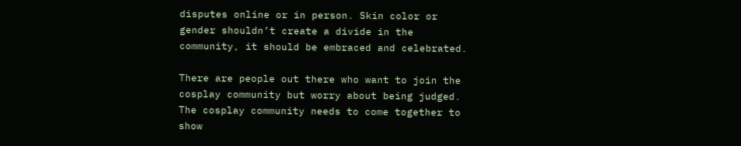disputes online or in person. Skin color or gender shouldn’t create a divide in the community, it should be embraced and celebrated.

There are people out there who want to join the cosplay community but worry about being judged. The cosplay community needs to come together to show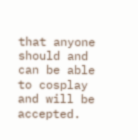that anyone should and can be able to cosplay and will be accepted.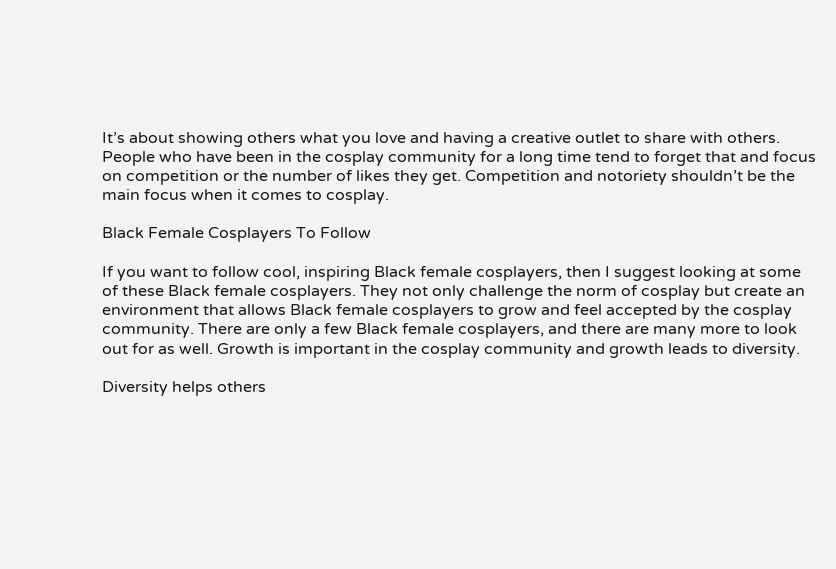It’s about showing others what you love and having a creative outlet to share with others. People who have been in the cosplay community for a long time tend to forget that and focus on competition or the number of likes they get. Competition and notoriety shouldn’t be the main focus when it comes to cosplay.

Black Female Cosplayers To Follow

If you want to follow cool, inspiring Black female cosplayers, then I suggest looking at some of these Black female cosplayers. They not only challenge the norm of cosplay but create an environment that allows Black female cosplayers to grow and feel accepted by the cosplay community. There are only a few Black female cosplayers, and there are many more to look out for as well. Growth is important in the cosplay community and growth leads to diversity.

Diversity helps others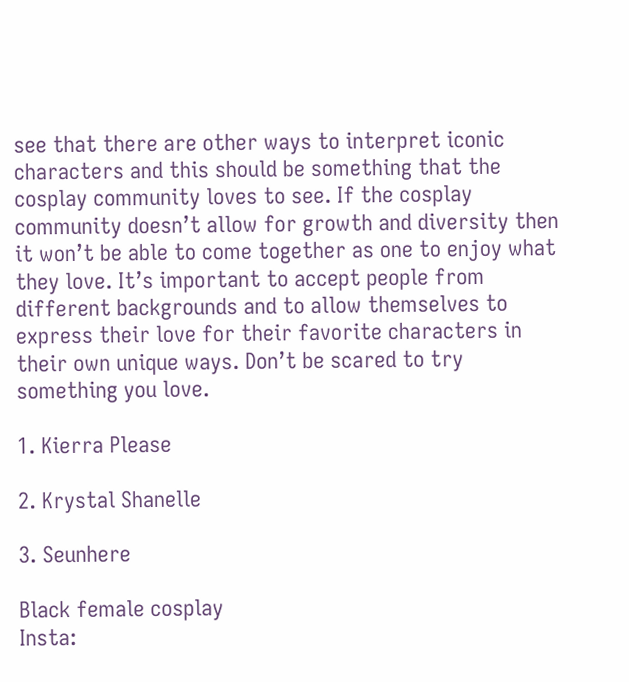see that there are other ways to interpret iconic characters and this should be something that the cosplay community loves to see. If the cosplay community doesn’t allow for growth and diversity then it won’t be able to come together as one to enjoy what they love. It’s important to accept people from different backgrounds and to allow themselves to express their love for their favorite characters in their own unique ways. Don’t be scared to try something you love.

1. Kierra Please

2. Krystal Shanelle

3. Seunhere

Black female cosplay
Insta: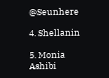@Seunhere

4. Shellanin

5. Monia Ashibi